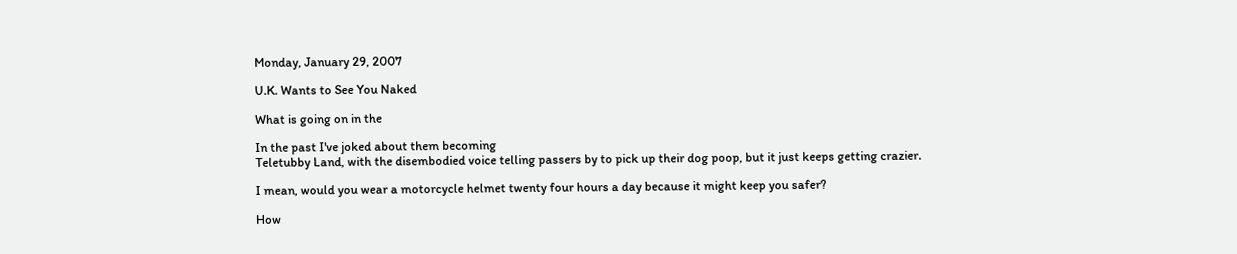Monday, January 29, 2007

U.K. Wants to See You Naked

What is going on in the

In the past I've joked about them becoming
Teletubby Land, with the disembodied voice telling passers by to pick up their dog poop, but it just keeps getting crazier.

I mean, would you wear a motorcycle helmet twenty four hours a day because it might keep you safer?

How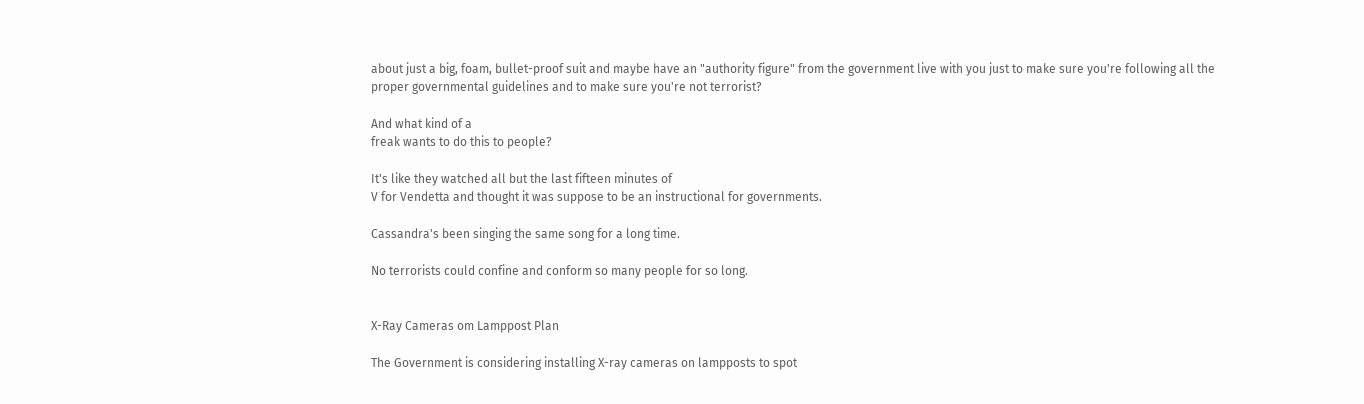about just a big, foam, bullet-proof suit and maybe have an "authority figure" from the government live with you just to make sure you're following all the proper governmental guidelines and to make sure you're not terrorist?

And what kind of a
freak wants to do this to people?

It's like they watched all but the last fifteen minutes of
V for Vendetta and thought it was suppose to be an instructional for governments.

Cassandra's been singing the same song for a long time.

No terrorists could confine and conform so many people for so long.


X-Ray Cameras om Lamppost Plan

The Government is considering installing X-ray cameras on lampposts to spot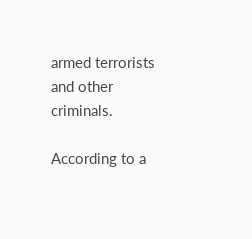armed terrorists and other criminals.

According to a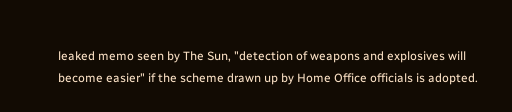leaked memo seen by The Sun, "detection of weapons and explosives will become easier" if the scheme drawn up by Home Office officials is adopted.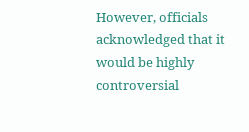However, officials acknowledged that it would be highly controversial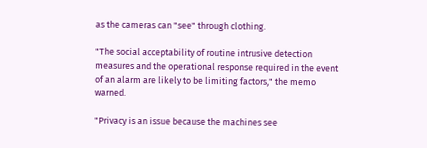as the cameras can "see" through clothing.

"The social acceptability of routine intrusive detection measures and the operational response required in the event of an alarm are likely to be limiting factors," the memo warned.

"Privacy is an issue because the machines see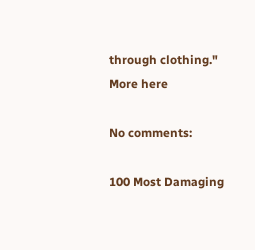through clothing."
More here

No comments:

100 Most Damaging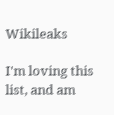Wikileaks

I'm loving this list, and am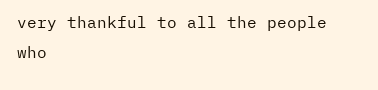very thankful to all the people who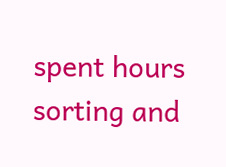spent hours sorting and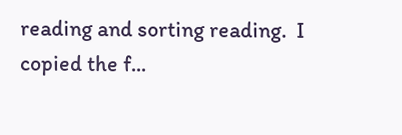reading and sorting reading.  I copied the f...